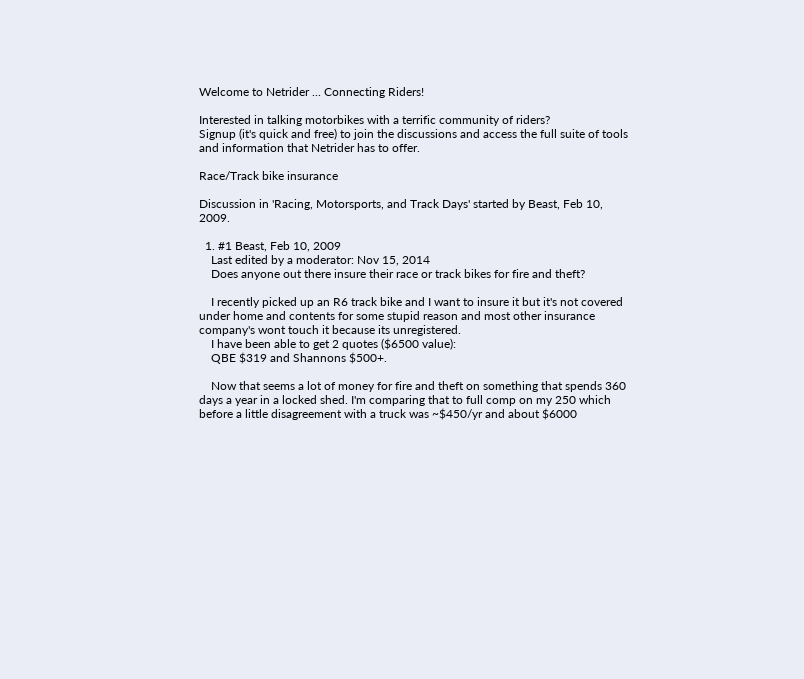Welcome to Netrider ... Connecting Riders!

Interested in talking motorbikes with a terrific community of riders?
Signup (it's quick and free) to join the discussions and access the full suite of tools and information that Netrider has to offer.

Race/Track bike insurance

Discussion in 'Racing, Motorsports, and Track Days' started by Beast, Feb 10, 2009.

  1. #1 Beast, Feb 10, 2009
    Last edited by a moderator: Nov 15, 2014
    Does anyone out there insure their race or track bikes for fire and theft?

    I recently picked up an R6 track bike and I want to insure it but it's not covered under home and contents for some stupid reason and most other insurance company's wont touch it because its unregistered.
    I have been able to get 2 quotes ($6500 value):
    QBE $319 and Shannons $500+.

    Now that seems a lot of money for fire and theft on something that spends 360 days a year in a locked shed. I'm comparing that to full comp on my 250 which before a little disagreement with a truck was ~$450/yr and about $6000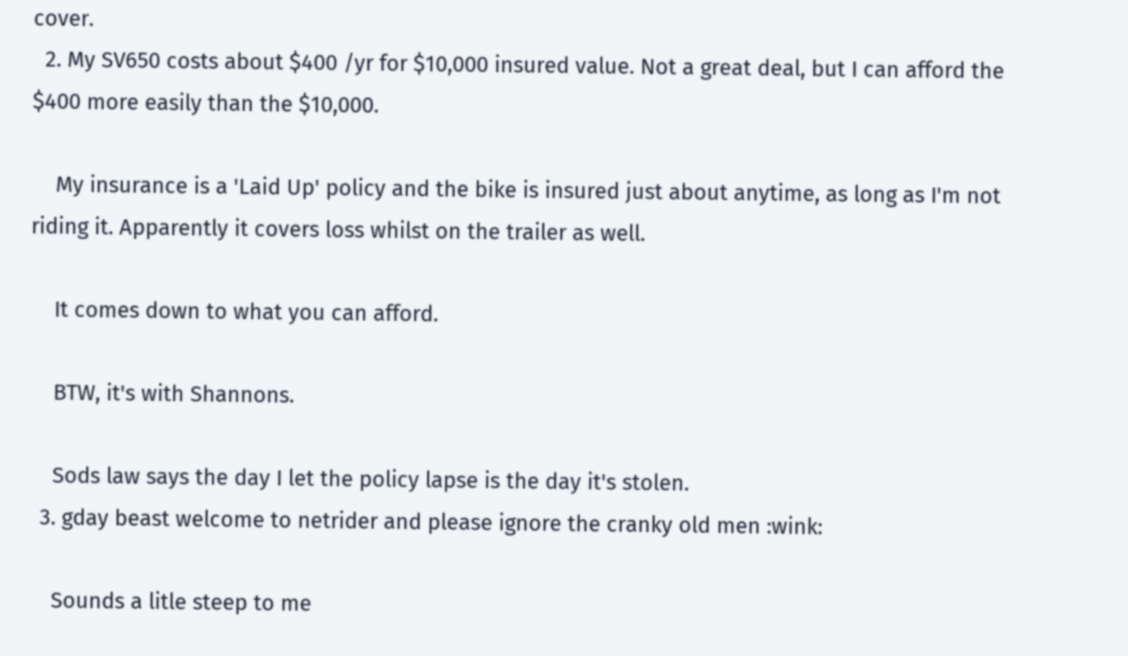cover.
  2. My SV650 costs about $400 /yr for $10,000 insured value. Not a great deal, but I can afford the $400 more easily than the $10,000.

    My insurance is a 'Laid Up' policy and the bike is insured just about anytime, as long as I'm not riding it. Apparently it covers loss whilst on the trailer as well.

    It comes down to what you can afford.

    BTW, it's with Shannons.

    Sods law says the day I let the policy lapse is the day it's stolen.
  3. gday beast welcome to netrider and please ignore the cranky old men :wink:

    Sounds a litle steep to me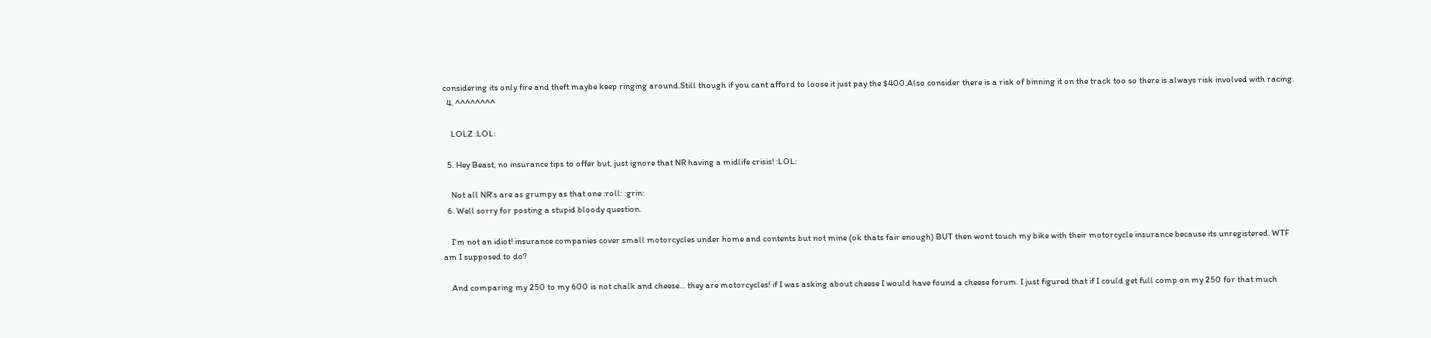considering its only fire and theft maybe keep ringing around.Still though if you cant afford to loose it just pay the $400.Also consider there is a risk of binning it on the track too so there is always risk involved with racing.
  4. ^^^^^^^^

    LOLZ :LOL:

  5. Hey Beast, no insurance tips to offer but, just ignore that NR having a midlife crisis! :LOL:

    Not all NR's are as grumpy as that one :roll: :grin:
  6. Well sorry for posting a stupid bloody question.

    I'm not an idiot! insurance companies cover small motorcycles under home and contents but not mine (ok thats fair enough) BUT then wont touch my bike with their motorcycle insurance because its unregistered. WTF am I supposed to do?

    And comparing my 250 to my 600 is not chalk and cheese... they are motorcycles! if I was asking about cheese I would have found a cheese forum. I just figured that if I could get full comp on my 250 for that much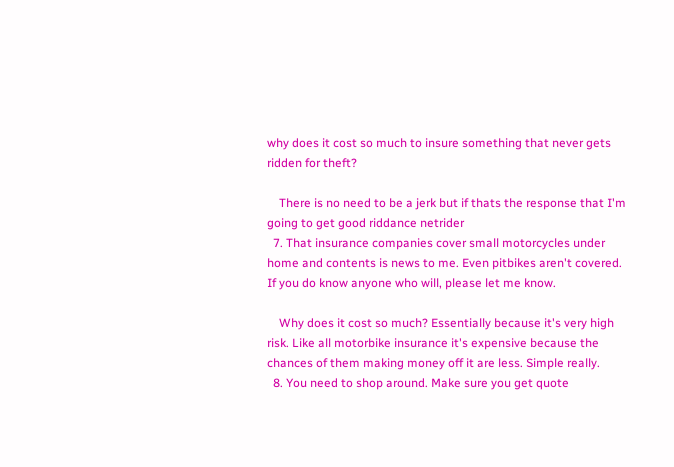why does it cost so much to insure something that never gets ridden for theft?

    There is no need to be a jerk but if thats the response that I'm going to get good riddance netrider
  7. That insurance companies cover small motorcycles under home and contents is news to me. Even pitbikes aren't covered. If you do know anyone who will, please let me know.

    Why does it cost so much? Essentially because it's very high risk. Like all motorbike insurance it's expensive because the chances of them making money off it are less. Simple really.
  8. You need to shop around. Make sure you get quote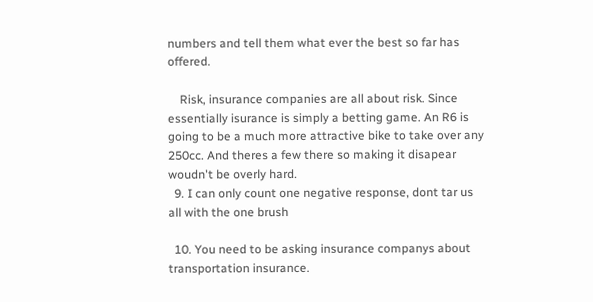numbers and tell them what ever the best so far has offered.

    Risk, insurance companies are all about risk. Since essentially isurance is simply a betting game. An R6 is going to be a much more attractive bike to take over any 250cc. And theres a few there so making it disapear woudn't be overly hard.
  9. I can only count one negative response, dont tar us all with the one brush

  10. You need to be asking insurance companys about transportation insurance.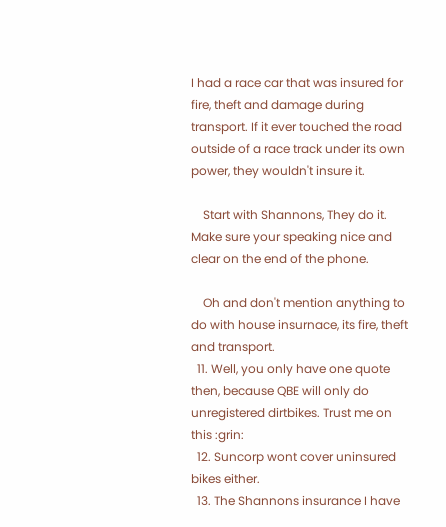I had a race car that was insured for fire, theft and damage during transport. If it ever touched the road outside of a race track under its own power, they wouldn't insure it.

    Start with Shannons, They do it. Make sure your speaking nice and clear on the end of the phone.

    Oh and don't mention anything to do with house insurnace, its fire, theft and transport.
  11. Well, you only have one quote then, because QBE will only do unregistered dirtbikes. Trust me on this :grin:
  12. Suncorp wont cover uninsured bikes either.
  13. The Shannons insurance I have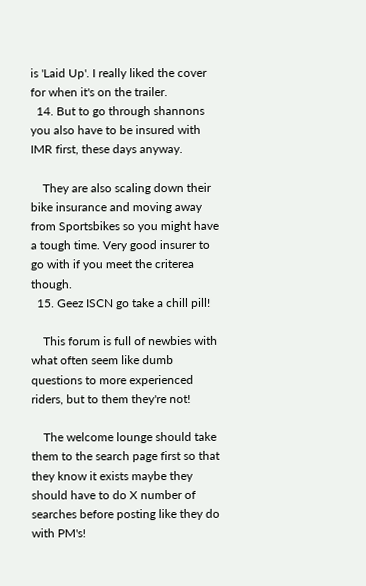is 'Laid Up'. I really liked the cover for when it's on the trailer.
  14. But to go through shannons you also have to be insured with IMR first, these days anyway.

    They are also scaling down their bike insurance and moving away from Sportsbikes so you might have a tough time. Very good insurer to go with if you meet the criterea though.
  15. Geez ISCN go take a chill pill!

    This forum is full of newbies with what often seem like dumb questions to more experienced riders, but to them they're not!

    The welcome lounge should take them to the search page first so that they know it exists maybe they should have to do X number of searches before posting like they do with PM's!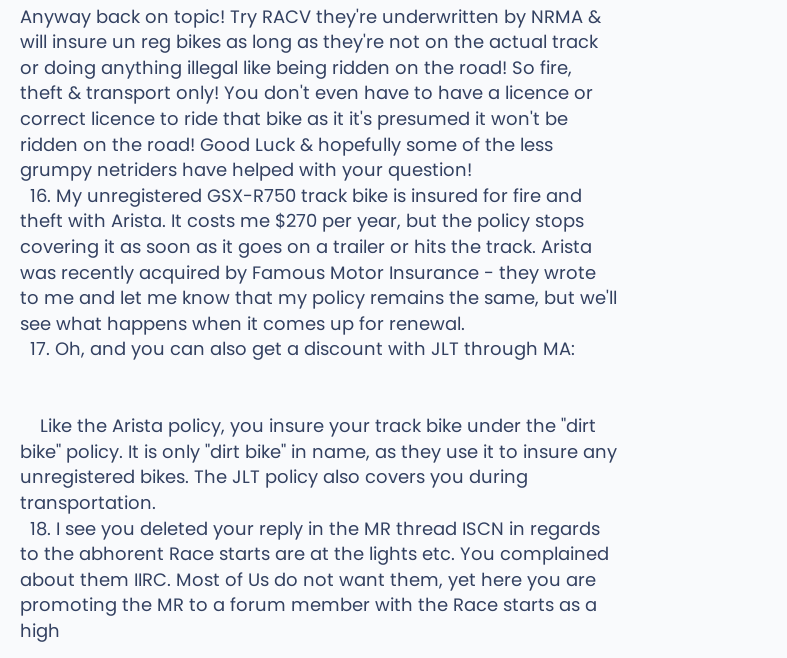Anyway back on topic! Try RACV they're underwritten by NRMA & will insure un reg bikes as long as they're not on the actual track or doing anything illegal like being ridden on the road! So fire, theft & transport only! You don't even have to have a licence or correct licence to ride that bike as it it's presumed it won't be ridden on the road! Good Luck & hopefully some of the less grumpy netriders have helped with your question!
  16. My unregistered GSX-R750 track bike is insured for fire and theft with Arista. It costs me $270 per year, but the policy stops covering it as soon as it goes on a trailer or hits the track. Arista was recently acquired by Famous Motor Insurance - they wrote to me and let me know that my policy remains the same, but we'll see what happens when it comes up for renewal.
  17. Oh, and you can also get a discount with JLT through MA:


    Like the Arista policy, you insure your track bike under the "dirt bike" policy. It is only "dirt bike" in name, as they use it to insure any unregistered bikes. The JLT policy also covers you during transportation.
  18. I see you deleted your reply in the MR thread ISCN in regards to the abhorent Race starts are at the lights etc. You complained about them IIRC. Most of Us do not want them, yet here you are promoting the MR to a forum member with the Race starts as a high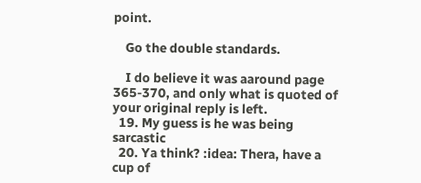point.

    Go the double standards.

    I do believe it was aaround page 365-370, and only what is quoted of your original reply is left.
  19. My guess is he was being sarcastic
  20. Ya think? :idea: Thera, have a cup of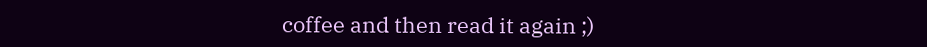coffee and then read it again ;)